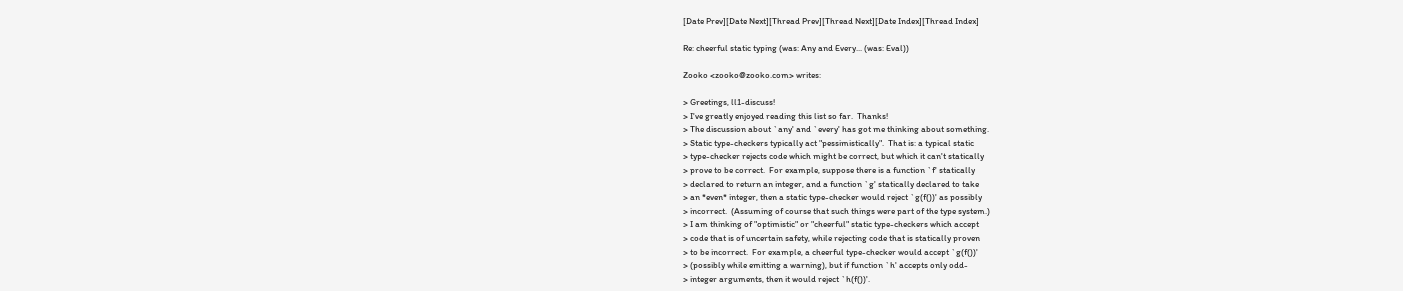[Date Prev][Date Next][Thread Prev][Thread Next][Date Index][Thread Index]

Re: cheerful static typing (was: Any and Every... (was: Eval))

Zooko <zooko@zooko.com> writes:

> Greetings, ll1-discuss!
> I've greatly enjoyed reading this list so far.  Thanks!
> The discussion about `any' and `every' has got me thinking about something.
> Static type-checkers typically act "pessimistically".  That is: a typical static
> type-checker rejects code which might be correct, but which it can't statically
> prove to be correct.  For example, suppose there is a function `f' statically
> declared to return an integer, and a function `g' statically declared to take
> an *even* integer, then a static type-checker would reject `g(f())' as possibly
> incorrect.  (Assuming of course that such things were part of the type system.)
> I am thinking of "optimistic" or "cheerful" static type-checkers which accept
> code that is of uncertain safety, while rejecting code that is statically proven
> to be incorrect.  For example, a cheerful type-checker would accept `g(f())'
> (possibly while emitting a warning), but if function `h' accepts only odd-
> integer arguments, then it would reject `h(f())'.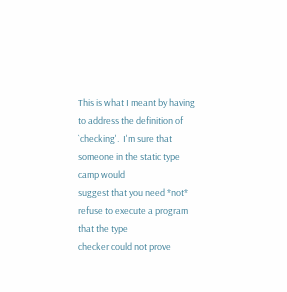This is what I meant by having to address the definition of
`checking'.  I'm sure that someone in the static type camp would
suggest that you need *not* refuse to execute a program that the type
checker could not prove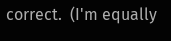correct.  (I'm equally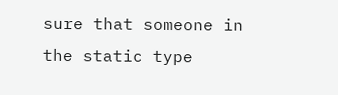sure that someone in
the static type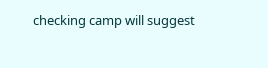checking camp will suggest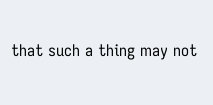that such a thing may not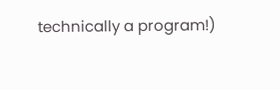technically a program!)